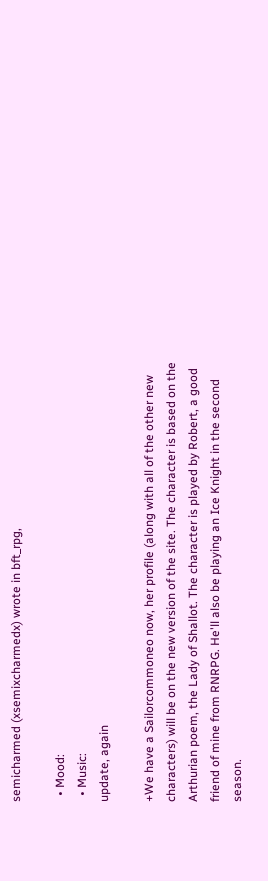semicharmed (xsemixcharmedx) wrote in bft_rpg,

  • Mood:
  • Music:
update, again

+We have a Sailorcommoneo now, her profile (along with all of the other new characters) will be on the new version of the site. The character is based on the Arthurian poem, the Lady of Shallot. The character is played by Robert, a good friend of mine from RNRPG. He'll also be playing an Ice Knight in the second season.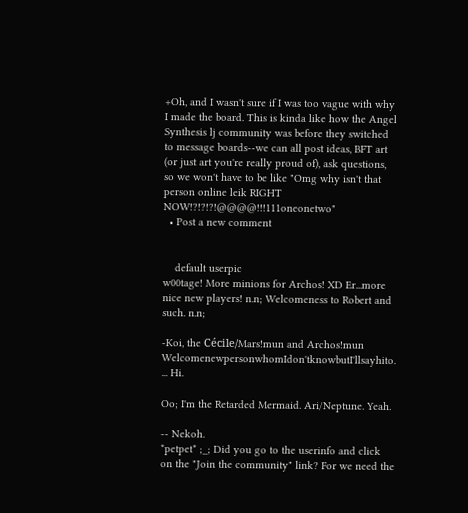+Oh, and I wasn't sure if I was too vague with why I made the board. This is kinda like how the Angel Synthesis lj community was before they switched to message boards--we can all post ideas, BFT art (or just art you're really proud of), ask questions, so we won't have to be like "Omg why isn't that person online leik RIGHT NOW!?!?!?!@@@@!!!111oneonetwo"
  • Post a new comment


    default userpic
w00tage! More minions for Archos! XD Er...more nice new players! n.n; Welcomeness to Robert and such. n.n;

-Koi, the Cécile/Mars!mun and Archos!mun
WelcomenewpersonwhomIdon'tknowbutI'llsayhito. ... Hi.

Oo; I'm the Retarded Mermaid. Ari/Neptune. Yeah.

-- Nekoh.
*petpet* ;_; Did you go to the userinfo and click on the "Join the community" link? For we need the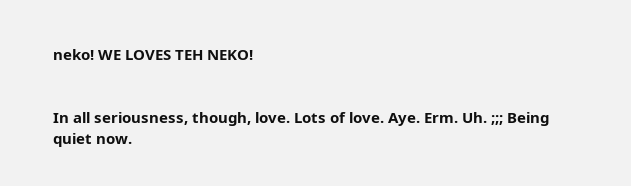neko! WE LOVES TEH NEKO!


In all seriousness, though, love. Lots of love. Aye. Erm. Uh. ;;; Being quiet now.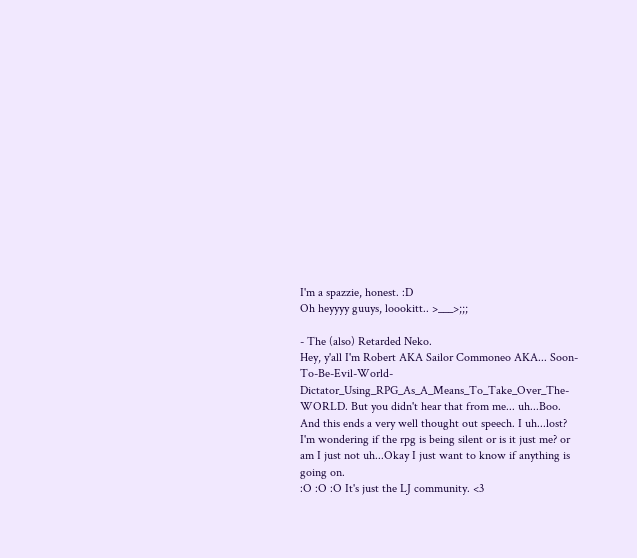I'm a spazzie, honest. :D
Oh heyyyy guuys, loookitt.. >___>;;;

- The (also) Retarded Neko.
Hey, y'all I'm Robert AKA Sailor Commoneo AKA... Soon-To-Be-Evil-World-Dictator_Using_RPG_As_A_Means_To_Take_Over_The-WORLD. But you didn't hear that from me... uh...Boo. And this ends a very well thought out speech. I uh...lost? I'm wondering if the rpg is being silent or is it just me? or am I just not uh...Okay I just want to know if anything is going on.
:O :O :O It's just the LJ community. <3